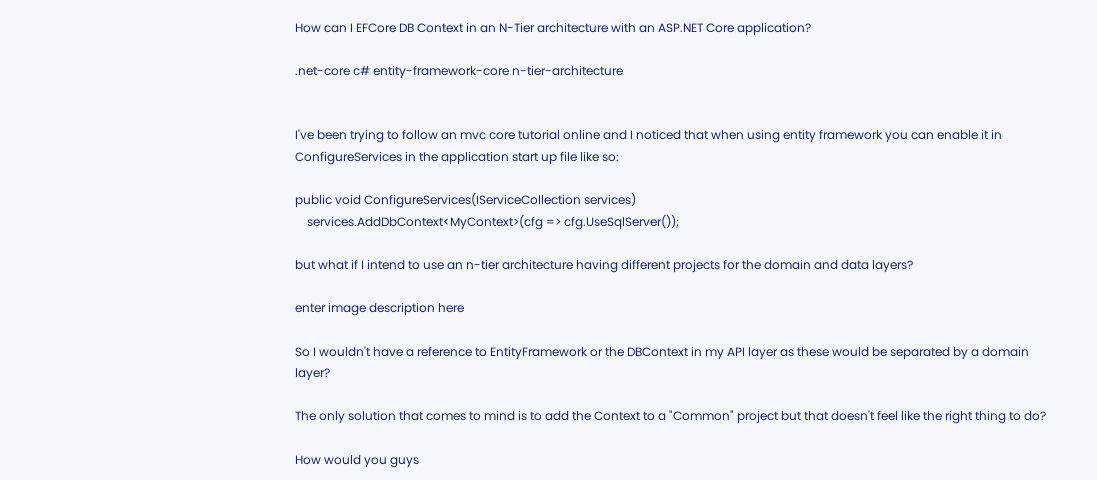How can I EFCore DB Context in an N-Tier architecture with an ASP.NET Core application?

.net-core c# entity-framework-core n-tier-architecture


I've been trying to follow an mvc core tutorial online and I noticed that when using entity framework you can enable it in ConfigureServices in the application start up file like so:

public void ConfigureServices(IServiceCollection services)
    services.AddDbContext<MyContext>(cfg => cfg.UseSqlServer());

but what if I intend to use an n-tier architecture having different projects for the domain and data layers?

enter image description here

So I wouldn't have a reference to EntityFramework or the DBContext in my API layer as these would be separated by a domain layer?

The only solution that comes to mind is to add the Context to a "Common" project but that doesn't feel like the right thing to do?

How would you guys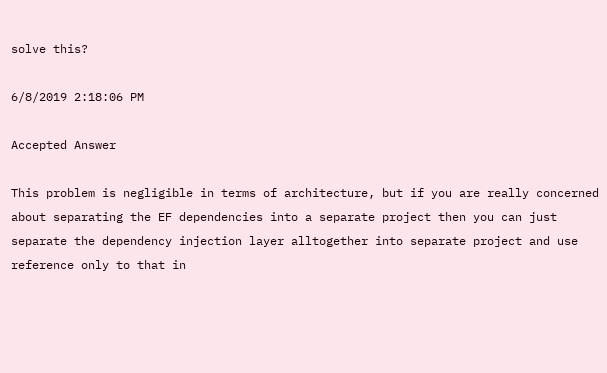solve this?

6/8/2019 2:18:06 PM

Accepted Answer

This problem is negligible in terms of architecture, but if you are really concerned about separating the EF dependencies into a separate project then you can just separate the dependency injection layer alltogether into separate project and use reference only to that in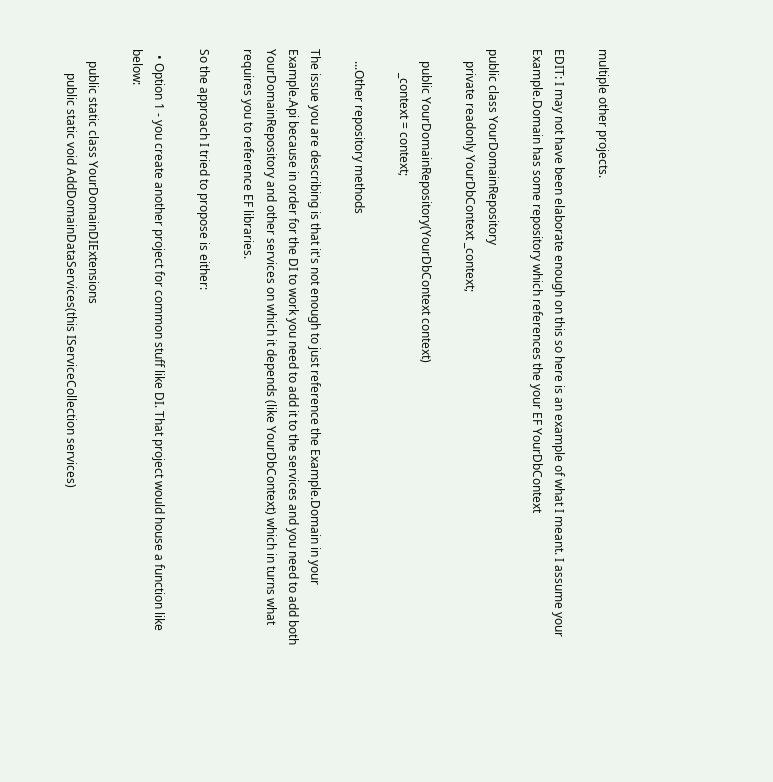multiple other projects.

EDIT: I may not have been elaborate enough on this so here is an example of what I meant. I assume your Example.Domain has some repository which references the your EF YourDbContext

public class YourDomainRepository
    private readonly YourDbContext _context;

    public YourDomainRepository(YourDbContext context)
        _context = context;

    ...Other repository methods

The issue you are describing is that it's not enough to just reference the Example.Domain in your Example.Api because in order for the DI to work you need to add it to the services and you need to add both YourDomainRepository and other services on which it depends (like YourDbContext) which in turns what requires you to reference EF libraries.

So the approach I tried to propose is either:

  • Option 1 - you create another project for common stuff like DI. That project would house a function like below:

    public static class YourDomainDIExtensions
        public static void AddDomainDataServices(this IServiceCollection services)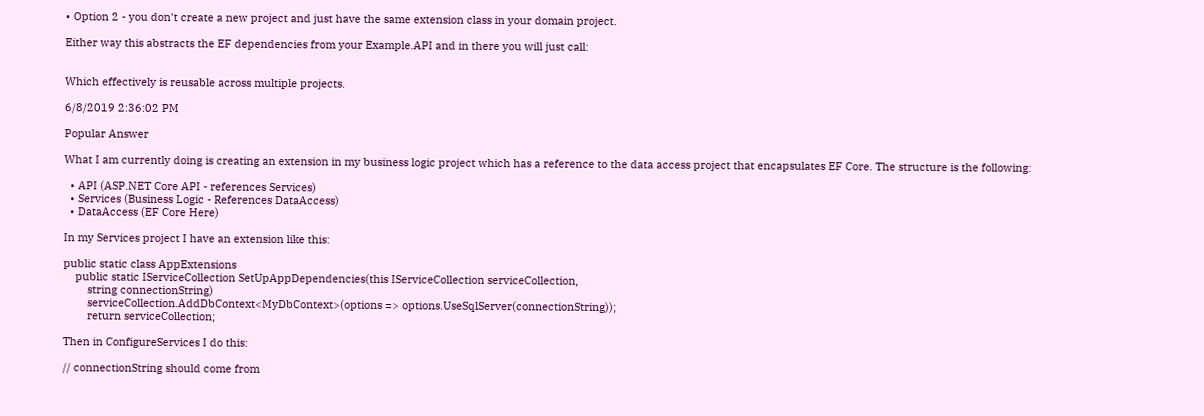• Option 2 - you don't create a new project and just have the same extension class in your domain project.

Either way this abstracts the EF dependencies from your Example.API and in there you will just call:


Which effectively is reusable across multiple projects.

6/8/2019 2:36:02 PM

Popular Answer

What I am currently doing is creating an extension in my business logic project which has a reference to the data access project that encapsulates EF Core. The structure is the following:

  • API (ASP.NET Core API - references Services)
  • Services (Business Logic - References DataAccess)
  • DataAccess (EF Core Here)

In my Services project I have an extension like this:

public static class AppExtensions
    public static IServiceCollection SetUpAppDependencies(this IServiceCollection serviceCollection,
        string connectionString)
        serviceCollection.AddDbContext<MyDbContext>(options => options.UseSqlServer(connectionString));
        return serviceCollection;

Then in ConfigureServices I do this:

// connectionString should come from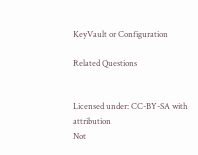KeyVault or Configuration

Related Questions


Licensed under: CC-BY-SA with attribution
Not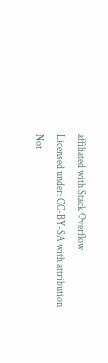affiliated with Stack Overflow
Licensed under: CC-BY-SA with attribution
Not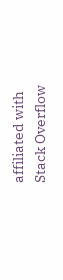affiliated with Stack Overflow